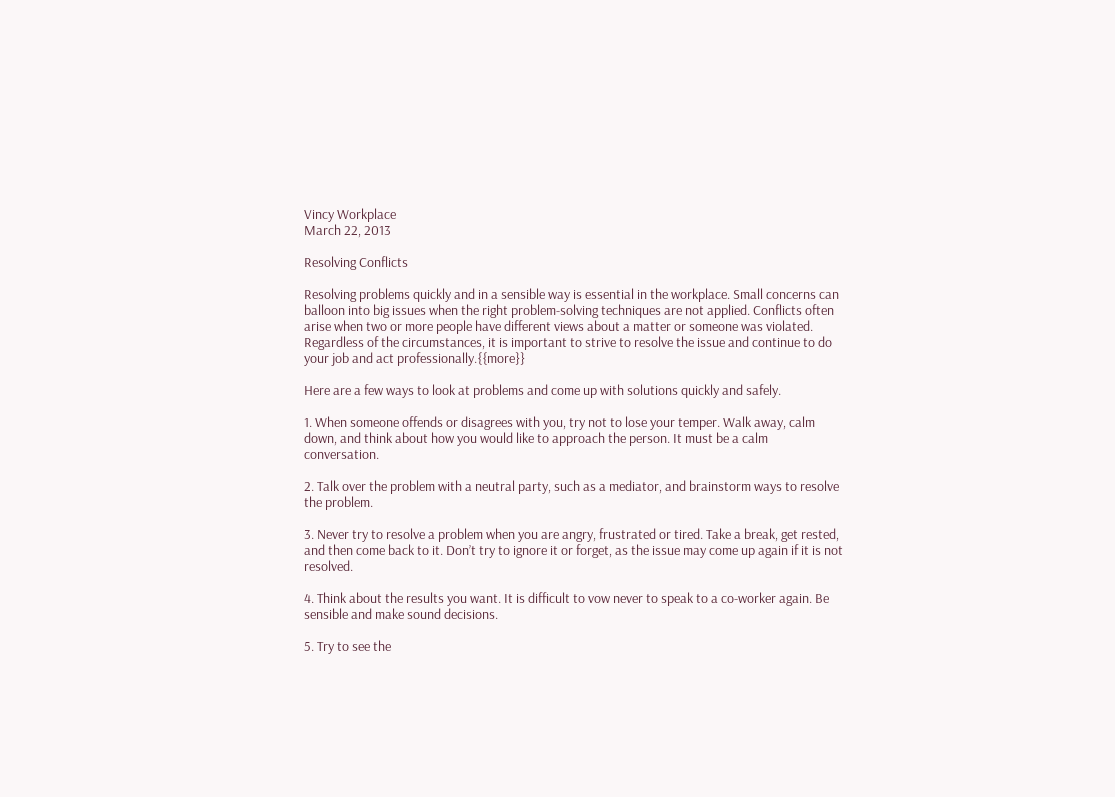Vincy Workplace
March 22, 2013

Resolving Conflicts

Resolving problems quickly and in a sensible way is essential in the workplace. Small concerns can balloon into big issues when the right problem-solving techniques are not applied. Conflicts often arise when two or more people have different views about a matter or someone was violated. Regardless of the circumstances, it is important to strive to resolve the issue and continue to do your job and act professionally.{{more}}

Here are a few ways to look at problems and come up with solutions quickly and safely.

1. When someone offends or disagrees with you, try not to lose your temper. Walk away, calm down, and think about how you would like to approach the person. It must be a calm conversation.

2. Talk over the problem with a neutral party, such as a mediator, and brainstorm ways to resolve the problem.

3. Never try to resolve a problem when you are angry, frustrated or tired. Take a break, get rested, and then come back to it. Don’t try to ignore it or forget, as the issue may come up again if it is not resolved.

4. Think about the results you want. It is difficult to vow never to speak to a co-worker again. Be sensible and make sound decisions.

5. Try to see the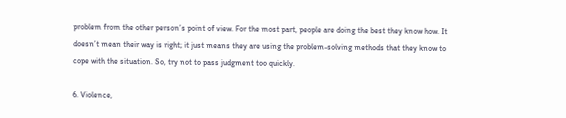problem from the other person’s point of view. For the most part, people are doing the best they know how. It doesn’t mean their way is right; it just means they are using the problem-solving methods that they know to cope with the situation. So, try not to pass judgment too quickly.

6. Violence,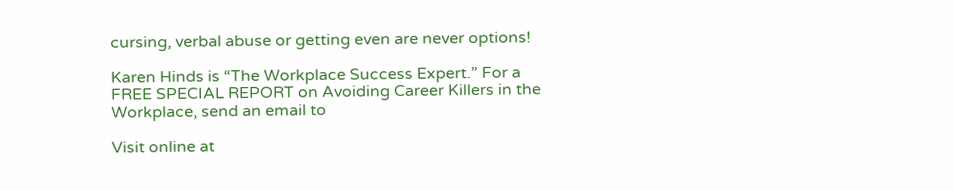cursing, verbal abuse or getting even are never options!

Karen Hinds is “The Workplace Success Expert.” For a FREE SPECIAL REPORT on Avoiding Career Killers in the Workplace, send an email to

Visit online at